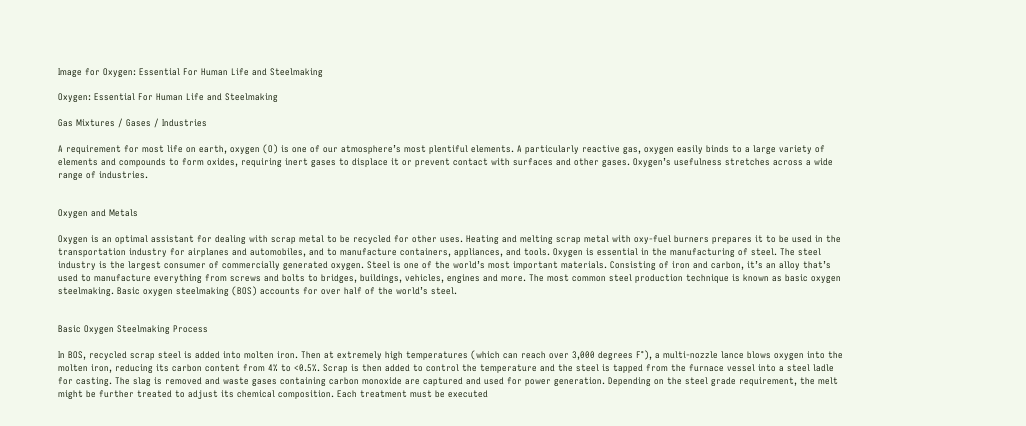Image for Oxygen: Essential For Human Life and Steelmaking

Oxygen: Essential For Human Life and Steelmaking

Gas Mixtures / Gases / Industries

A requirement for most life on earth, oxygen (O) is one of our atmosphere’s most plentiful elements. A particularly reactive gas, oxygen easily binds to a large variety of elements and compounds to form oxides, requiring inert gases to displace it or prevent contact with surfaces and other gases. Oxygen’s usefulness stretches across a wide range of industries.


Oxygen and Metals

Oxygen is an optimal assistant for dealing with scrap metal to be recycled for other uses. Heating and melting scrap metal with oxy-fuel burners prepares it to be used in the transportation industry for airplanes and automobiles, and to manufacture containers, appliances, and tools. Oxygen is essential in the manufacturing of steel. The steel industry is the largest consumer of commercially generated oxygen. Steel is one of the world’s most important materials. Consisting of iron and carbon, it’s an alloy that’s used to manufacture everything from screws and bolts to bridges, buildings, vehicles, engines and more. The most common steel production technique is known as basic oxygen steelmaking. Basic oxygen steelmaking (BOS) accounts for over half of the world’s steel.


Basic Oxygen Steelmaking Process

In BOS, recycled scrap steel is added into molten iron. Then at extremely high temperatures (which can reach over 3,000 degrees F°), a multi-nozzle lance blows oxygen into the molten iron, reducing its carbon content from 4% to <0.5%. Scrap is then added to control the temperature and the steel is tapped from the furnace vessel into a steel ladle for casting. The slag is removed and waste gases containing carbon monoxide are captured and used for power generation. Depending on the steel grade requirement, the melt might be further treated to adjust its chemical composition. Each treatment must be executed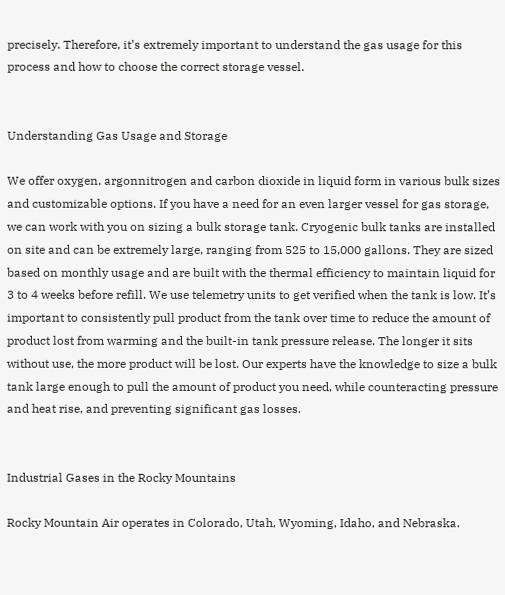precisely. Therefore, it’s extremely important to understand the gas usage for this process and how to choose the correct storage vessel.


Understanding Gas Usage and Storage

We offer oxygen, argonnitrogen and carbon dioxide in liquid form in various bulk sizes and customizable options. If you have a need for an even larger vessel for gas storage, we can work with you on sizing a bulk storage tank. Cryogenic bulk tanks are installed on site and can be extremely large, ranging from 525 to 15,000 gallons. They are sized based on monthly usage and are built with the thermal efficiency to maintain liquid for 3 to 4 weeks before refill. We use telemetry units to get verified when the tank is low. It’s important to consistently pull product from the tank over time to reduce the amount of product lost from warming and the built-in tank pressure release. The longer it sits without use, the more product will be lost. Our experts have the knowledge to size a bulk tank large enough to pull the amount of product you need, while counteracting pressure and heat rise, and preventing significant gas losses.


Industrial Gases in the Rocky Mountains

Rocky Mountain Air operates in Colorado, Utah, Wyoming, Idaho, and Nebraska.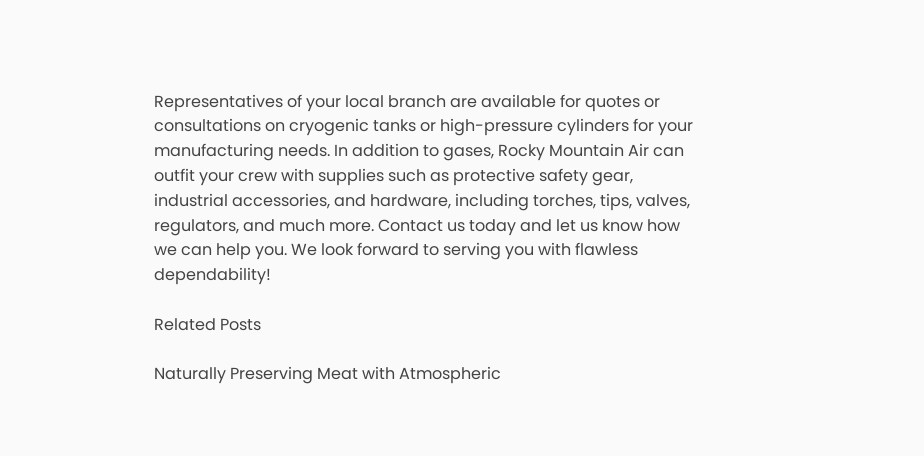Representatives of your local branch are available for quotes or consultations on cryogenic tanks or high-pressure cylinders for your manufacturing needs. In addition to gases, Rocky Mountain Air can outfit your crew with supplies such as protective safety gear, industrial accessories, and hardware, including torches, tips, valves, regulators, and much more. Contact us today and let us know how we can help you. We look forward to serving you with flawless dependability!

Related Posts

Naturally Preserving Meat with Atmospheric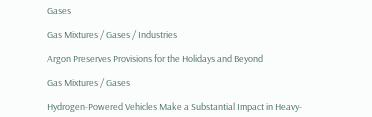Gases

Gas Mixtures / Gases / Industries

Argon Preserves Provisions for the Holidays and Beyond

Gas Mixtures / Gases

Hydrogen-Powered Vehicles Make a Substantial Impact in Heavy-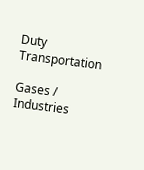Duty Transportation

Gases / Industries